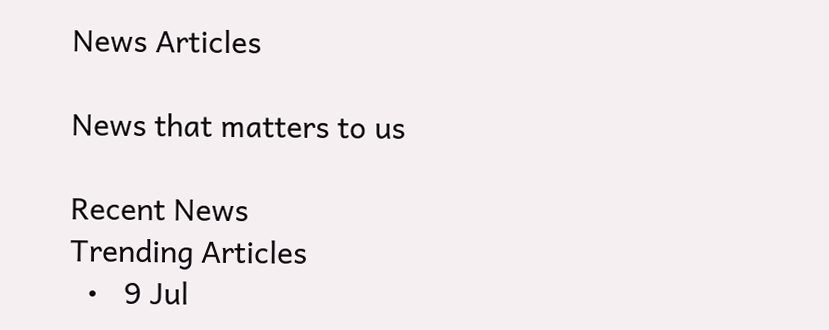News Articles

News that matters to us

Recent News
Trending Articles
  •   9 Jul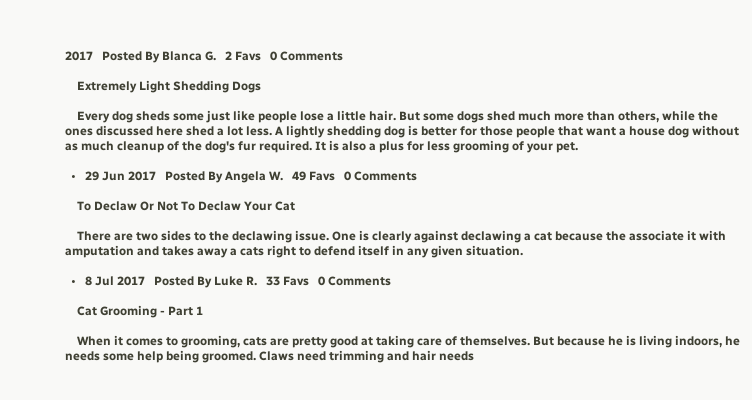2017   Posted By Blanca G.   2 Favs   0 Comments

    Extremely Light Shedding Dogs

    Every dog sheds some just like people lose a little hair. But some dogs shed much more than others, while the ones discussed here shed a lot less. A lightly shedding dog is better for those people that want a house dog without as much cleanup of the dog's fur required. It is also a plus for less grooming of your pet.

  •   29 Jun 2017   Posted By Angela W.   49 Favs   0 Comments

    To Declaw Or Not To Declaw Your Cat

    There are two sides to the declawing issue. One is clearly against declawing a cat because the associate it with amputation and takes away a cats right to defend itself in any given situation.

  •   8 Jul 2017   Posted By Luke R.   33 Favs   0 Comments

    Cat Grooming - Part 1

    When it comes to grooming, cats are pretty good at taking care of themselves. But because he is living indoors, he needs some help being groomed. Claws need trimming and hair needs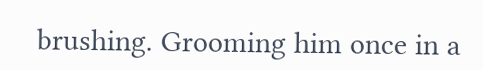brushing. Grooming him once in a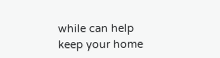while can help keep your home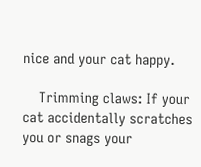nice and your cat happy.

    Trimming claws: If your cat accidentally scratches you or snags your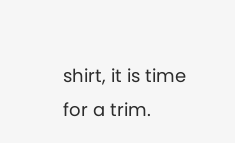shirt, it is time for a trim.